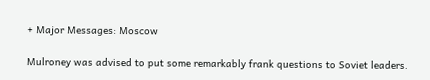+ Major Messages: Moscow

Mulroney was advised to put some remarkably frank questions to Soviet leaders.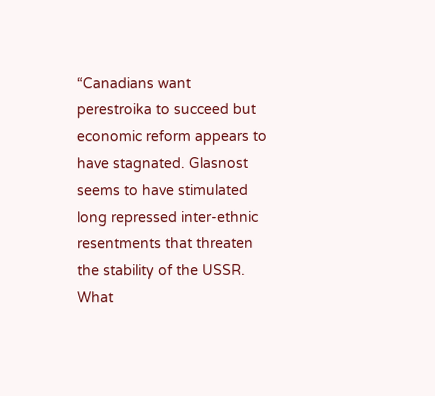“Canadians want perestroika to succeed but economic reform appears to have stagnated. Glasnost seems to have stimulated long repressed inter-ethnic resentments that threaten the stability of the USSR. What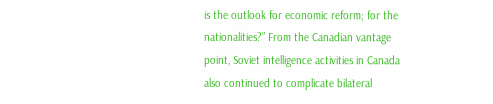is the outlook for economic reform; for the nationalities?” From the Canadian vantage point, Soviet intelligence activities in Canada also continued to complicate bilateral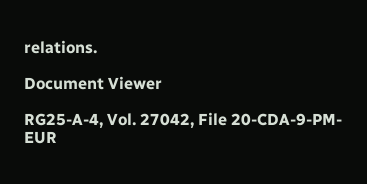relations.

Document Viewer

RG25-A-4, Vol. 27042, File 20-CDA-9-PM-EUR